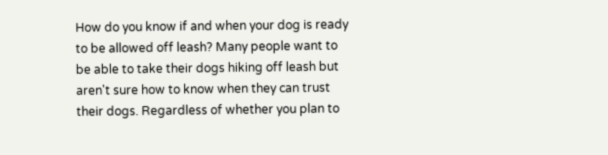How do you know if and when your dog is ready to be allowed off leash? Many people want to be able to take their dogs hiking off leash but aren't sure how to know when they can trust their dogs. Regardless of whether you plan to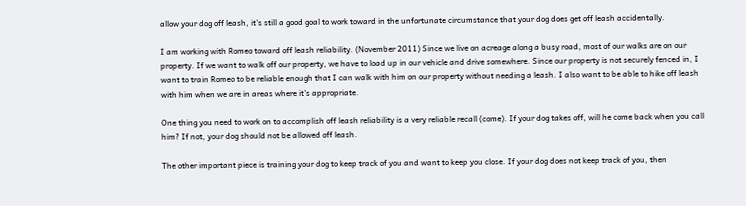allow your dog off leash, it's still a good goal to work toward in the unfortunate circumstance that your dog does get off leash accidentally.

I am working with Romeo toward off leash reliability. (November 2011) Since we live on acreage along a busy road, most of our walks are on our property. If we want to walk off our property, we have to load up in our vehicle and drive somewhere. Since our property is not securely fenced in, I want to train Romeo to be reliable enough that I can walk with him on our property without needing a leash. I also want to be able to hike off leash with him when we are in areas where it's appropriate.

One thing you need to work on to accomplish off leash reliability is a very reliable recall (come). If your dog takes off, will he come back when you call him? If not, your dog should not be allowed off leash.

The other important piece is training your dog to keep track of you and want to keep you close. If your dog does not keep track of you, then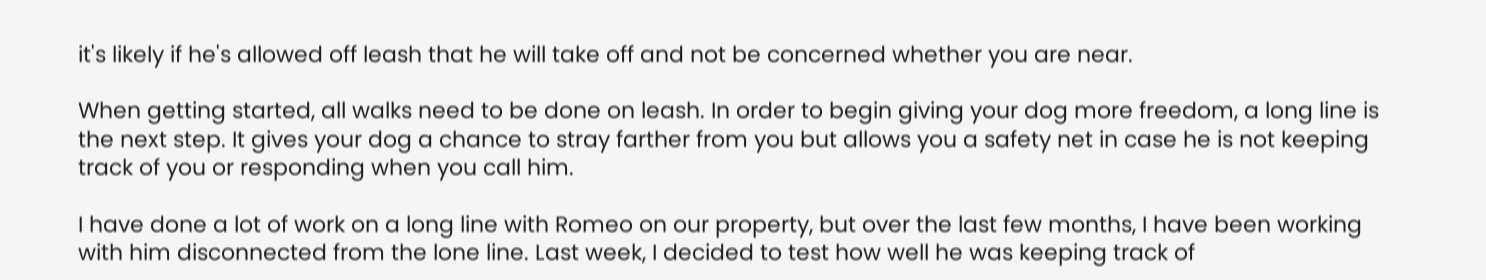it's likely if he's allowed off leash that he will take off and not be concerned whether you are near.

When getting started, all walks need to be done on leash. In order to begin giving your dog more freedom, a long line is the next step. It gives your dog a chance to stray farther from you but allows you a safety net in case he is not keeping track of you or responding when you call him.

I have done a lot of work on a long line with Romeo on our property, but over the last few months, I have been working with him disconnected from the lone line. Last week, I decided to test how well he was keeping track of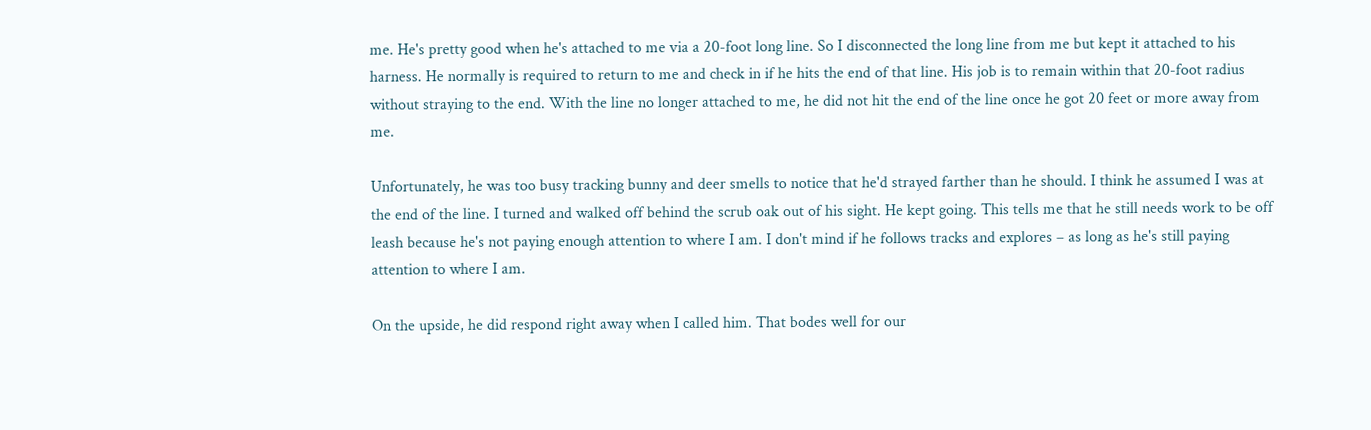me. He's pretty good when he's attached to me via a 20-foot long line. So I disconnected the long line from me but kept it attached to his harness. He normally is required to return to me and check in if he hits the end of that line. His job is to remain within that 20-foot radius without straying to the end. With the line no longer attached to me, he did not hit the end of the line once he got 20 feet or more away from me.

Unfortunately, he was too busy tracking bunny and deer smells to notice that he'd strayed farther than he should. I think he assumed I was at the end of the line. I turned and walked off behind the scrub oak out of his sight. He kept going. This tells me that he still needs work to be off leash because he's not paying enough attention to where I am. I don't mind if he follows tracks and explores – as long as he's still paying attention to where I am.

On the upside, he did respond right away when I called him. That bodes well for our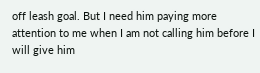off leash goal. But I need him paying more attention to me when I am not calling him before I will give him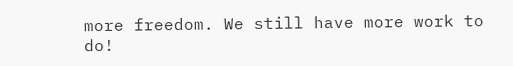more freedom. We still have more work to do!